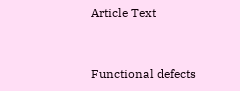Article Text


Functional defects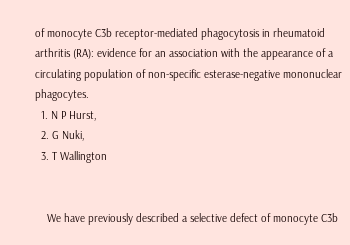of monocyte C3b receptor-mediated phagocytosis in rheumatoid arthritis (RA): evidence for an association with the appearance of a circulating population of non-specific esterase-negative mononuclear phagocytes.
  1. N P Hurst,
  2. G Nuki,
  3. T Wallington


    We have previously described a selective defect of monocyte C3b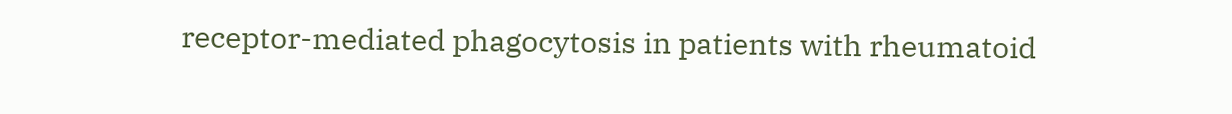receptor-mediated phagocytosis in patients with rheumatoid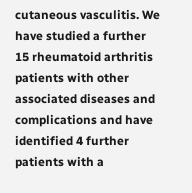cutaneous vasculitis. We have studied a further 15 rheumatoid arthritis patients with other associated diseases and complications and have identified 4 further patients with a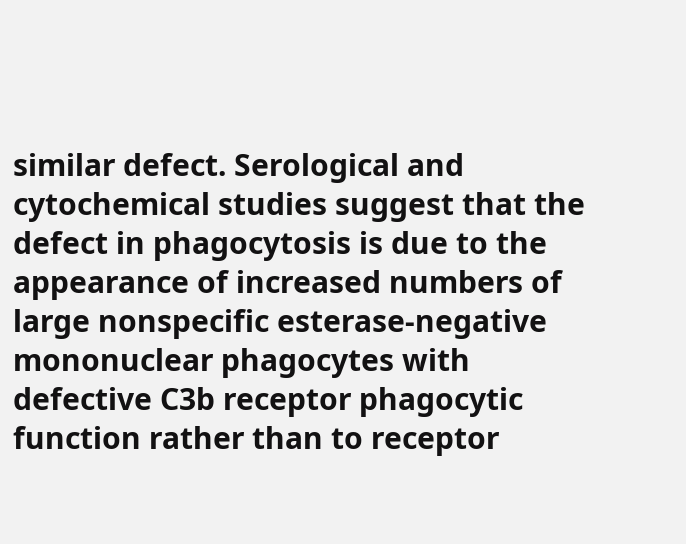similar defect. Serological and cytochemical studies suggest that the defect in phagocytosis is due to the appearance of increased numbers of large nonspecific esterase-negative mononuclear phagocytes with defective C3b receptor phagocytic function rather than to receptor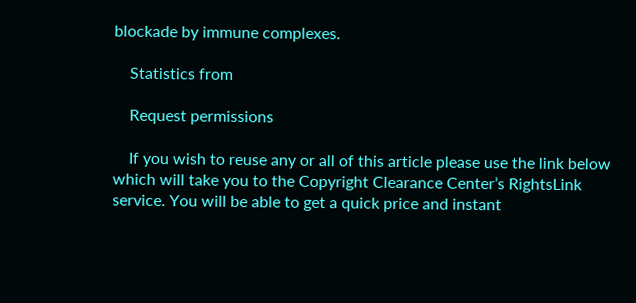blockade by immune complexes.

    Statistics from

    Request permissions

    If you wish to reuse any or all of this article please use the link below which will take you to the Copyright Clearance Center’s RightsLink service. You will be able to get a quick price and instant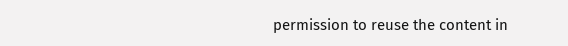permission to reuse the content in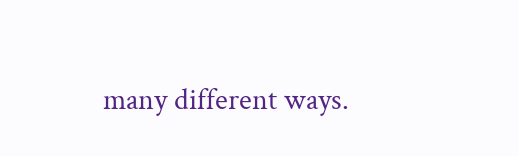many different ways.